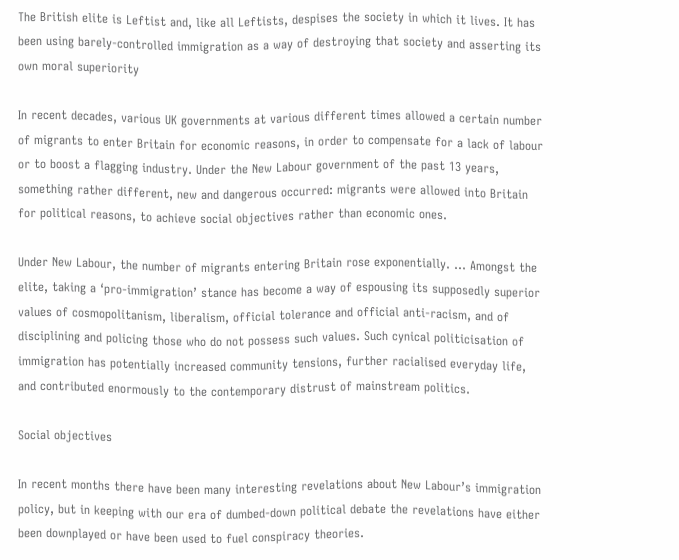The British elite is Leftist and, like all Leftists, despises the society in which it lives. It has been using barely-controlled immigration as a way of destroying that society and asserting its own moral superiority

In recent decades, various UK governments at various different times allowed a certain number of migrants to enter Britain for economic reasons, in order to compensate for a lack of labour or to boost a flagging industry. Under the New Labour government of the past 13 years, something rather different, new and dangerous occurred: migrants were allowed into Britain for political reasons, to achieve social objectives rather than economic ones.

Under New Labour, the number of migrants entering Britain rose exponentially. … Amongst the elite, taking a ‘pro-immigration’ stance has become a way of espousing its supposedly superior values of cosmopolitanism, liberalism, official tolerance and official anti-racism, and of disciplining and policing those who do not possess such values. Such cynical politicisation of immigration has potentially increased community tensions, further racialised everyday life, and contributed enormously to the contemporary distrust of mainstream politics.

Social objectives

In recent months there have been many interesting revelations about New Labour’s immigration policy, but in keeping with our era of dumbed-down political debate the revelations have either been downplayed or have been used to fuel conspiracy theories.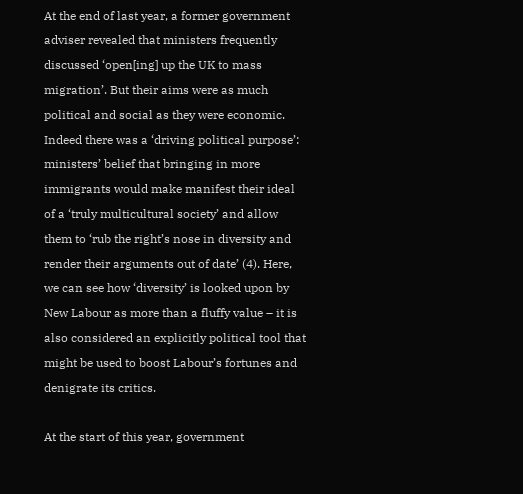At the end of last year, a former government adviser revealed that ministers frequently discussed ‘open[ing] up the UK to mass migration’. But their aims were as much political and social as they were economic. Indeed there was a ‘driving political purpose’: ministers’ belief that bringing in more immigrants would make manifest their ideal of a ‘truly multicultural society’ and allow them to ‘rub the right’s nose in diversity and render their arguments out of date’ (4). Here, we can see how ‘diversity’ is looked upon by New Labour as more than a fluffy value – it is also considered an explicitly political tool that might be used to boost Labour’s fortunes and denigrate its critics.

At the start of this year, government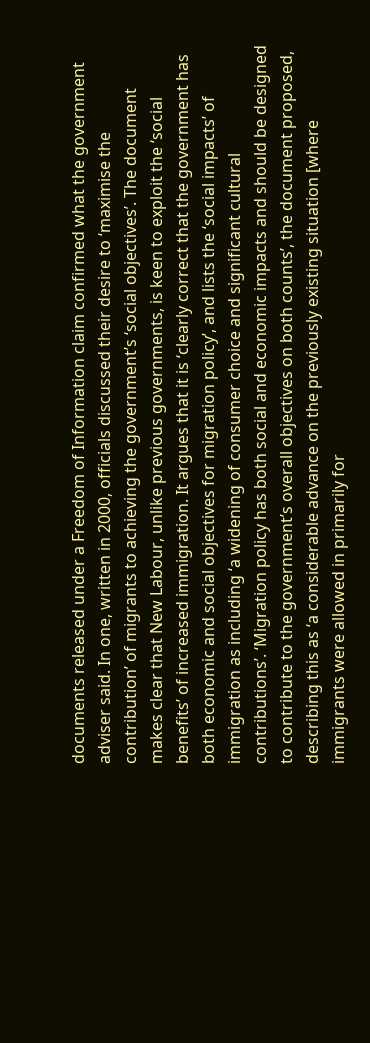documents released under a Freedom of Information claim confirmed what the government adviser said. In one, written in 2000, officials discussed their desire to ‘maximise the contribution’ of migrants to achieving the government’s ‘social objectives’. The document makes clear that New Labour, unlike previous governments, is keen to exploit the ‘social benefits’ of increased immigration. It argues that it is ‘clearly correct that the government has both economic and social objectives for migration policy’, and lists the ‘social impacts’ of immigration as including ‘a widening of consumer choice and significant cultural contributions’. ‘Migration policy has both social and economic impacts and should be designed to contribute to the government’s overall objectives on both counts’, the document proposed, describing this as ‘a considerable advance on the previously existing situation [where immigrants were allowed in primarily for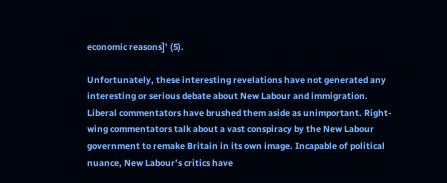economic reasons]’ (5).

Unfortunately, these interesting revelations have not generated any interesting or serious debate about New Labour and immigration. Liberal commentators have brushed them aside as unimportant. Right-wing commentators talk about a vast conspiracy by the New Labour government to remake Britain in its own image. Incapable of political nuance, New Labour’s critics have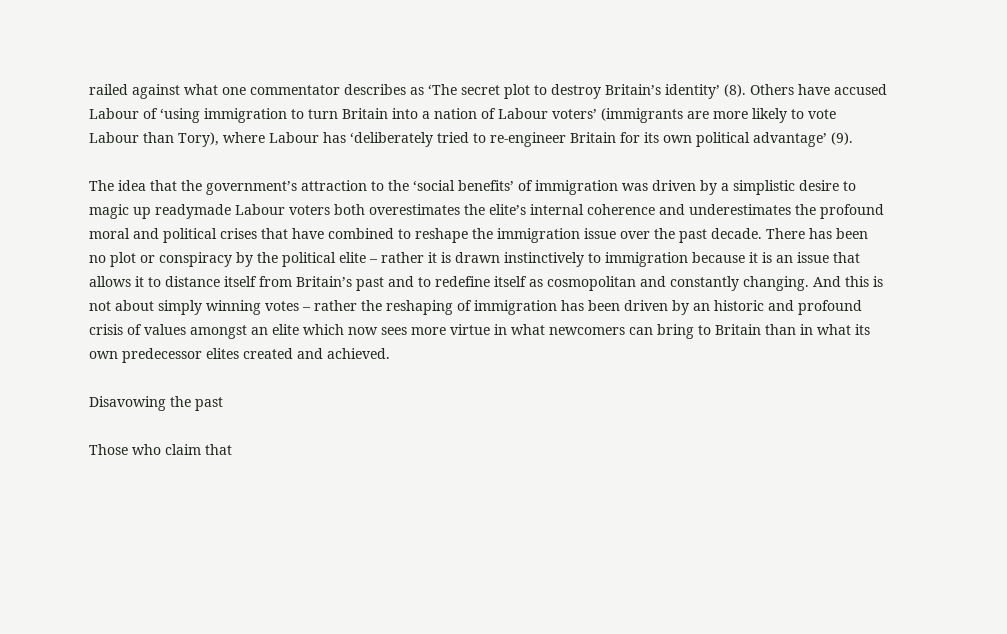railed against what one commentator describes as ‘The secret plot to destroy Britain’s identity’ (8). Others have accused Labour of ‘using immigration to turn Britain into a nation of Labour voters’ (immigrants are more likely to vote Labour than Tory), where Labour has ‘deliberately tried to re-engineer Britain for its own political advantage’ (9).

The idea that the government’s attraction to the ‘social benefits’ of immigration was driven by a simplistic desire to magic up readymade Labour voters both overestimates the elite’s internal coherence and underestimates the profound moral and political crises that have combined to reshape the immigration issue over the past decade. There has been no plot or conspiracy by the political elite – rather it is drawn instinctively to immigration because it is an issue that allows it to distance itself from Britain’s past and to redefine itself as cosmopolitan and constantly changing. And this is not about simply winning votes – rather the reshaping of immigration has been driven by an historic and profound crisis of values amongst an elite which now sees more virtue in what newcomers can bring to Britain than in what its own predecessor elites created and achieved.

Disavowing the past

Those who claim that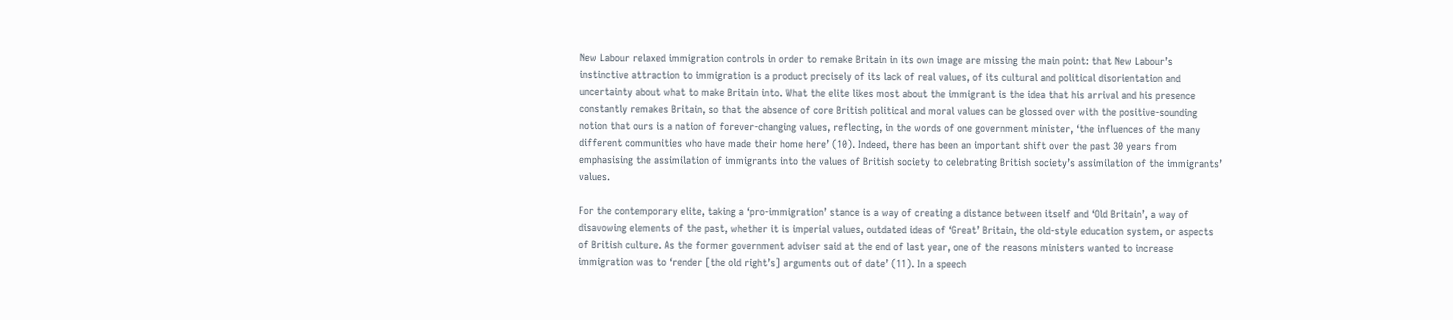New Labour relaxed immigration controls in order to remake Britain in its own image are missing the main point: that New Labour’s instinctive attraction to immigration is a product precisely of its lack of real values, of its cultural and political disorientation and uncertainty about what to make Britain into. What the elite likes most about the immigrant is the idea that his arrival and his presence constantly remakes Britain, so that the absence of core British political and moral values can be glossed over with the positive-sounding notion that ours is a nation of forever-changing values, reflecting, in the words of one government minister, ‘the influences of the many different communities who have made their home here’ (10). Indeed, there has been an important shift over the past 30 years from emphasising the assimilation of immigrants into the values of British society to celebrating British society’s assimilation of the immigrants’ values.

For the contemporary elite, taking a ‘pro-immigration’ stance is a way of creating a distance between itself and ‘Old Britain’, a way of disavowing elements of the past, whether it is imperial values, outdated ideas of ‘Great’ Britain, the old-style education system, or aspects of British culture. As the former government adviser said at the end of last year, one of the reasons ministers wanted to increase immigration was to ‘render [the old right’s] arguments out of date’ (11). In a speech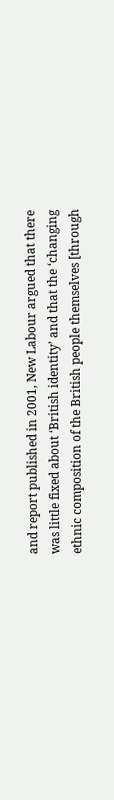and report published in 2001, New Labour argued that there was little fixed about ‘British identity’ and that the ‘changing ethnic composition of the British people themselves [through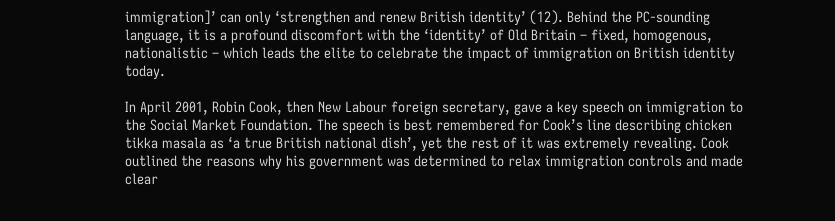immigration]’ can only ‘strengthen and renew British identity’ (12). Behind the PC-sounding language, it is a profound discomfort with the ‘identity’ of Old Britain – fixed, homogenous, nationalistic – which leads the elite to celebrate the impact of immigration on British identity today.

In April 2001, Robin Cook, then New Labour foreign secretary, gave a key speech on immigration to the Social Market Foundation. The speech is best remembered for Cook’s line describing chicken tikka masala as ‘a true British national dish’, yet the rest of it was extremely revealing. Cook outlined the reasons why his government was determined to relax immigration controls and made clear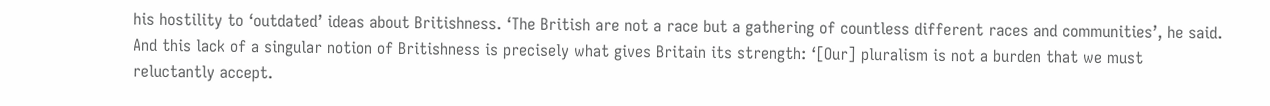his hostility to ‘outdated’ ideas about Britishness. ‘The British are not a race but a gathering of countless different races and communities’, he said. And this lack of a singular notion of Britishness is precisely what gives Britain its strength: ‘[Our] pluralism is not a burden that we must reluctantly accept.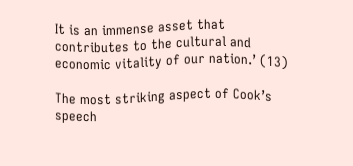It is an immense asset that contributes to the cultural and economic vitality of our nation.’ (13)

The most striking aspect of Cook’s speech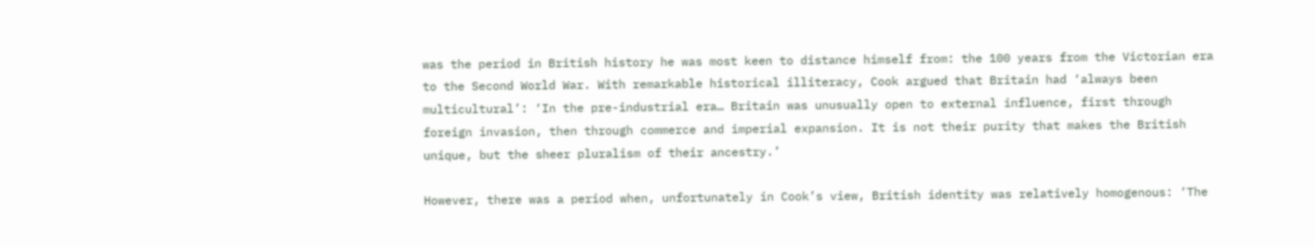was the period in British history he was most keen to distance himself from: the 100 years from the Victorian era to the Second World War. With remarkable historical illiteracy, Cook argued that Britain had ‘always been multicultural’: ‘In the pre-industrial era… Britain was unusually open to external influence, first through foreign invasion, then through commerce and imperial expansion. It is not their purity that makes the British unique, but the sheer pluralism of their ancestry.’

However, there was a period when, unfortunately in Cook’s view, British identity was relatively homogenous: ‘The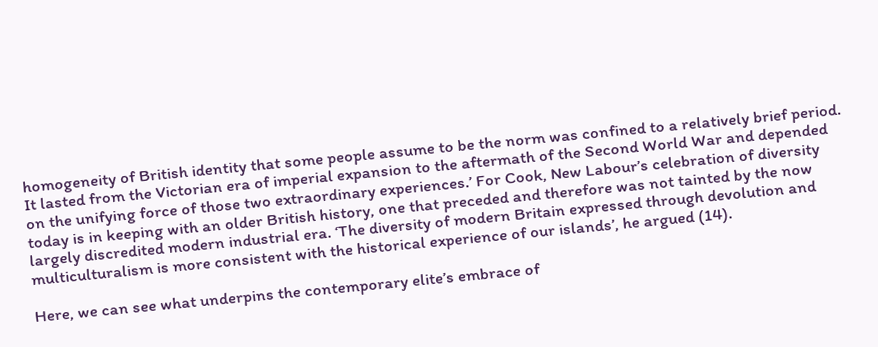homogeneity of British identity that some people assume to be the norm was confined to a relatively brief period. It lasted from the Victorian era of imperial expansion to the aftermath of the Second World War and depended on the unifying force of those two extraordinary experiences.’ For Cook, New Labour’s celebration of diversity today is in keeping with an older British history, one that preceded and therefore was not tainted by the now largely discredited modern industrial era. ‘The diversity of modern Britain expressed through devolution and multiculturalism is more consistent with the historical experience of our islands’, he argued (14).

Here, we can see what underpins the contemporary elite’s embrace of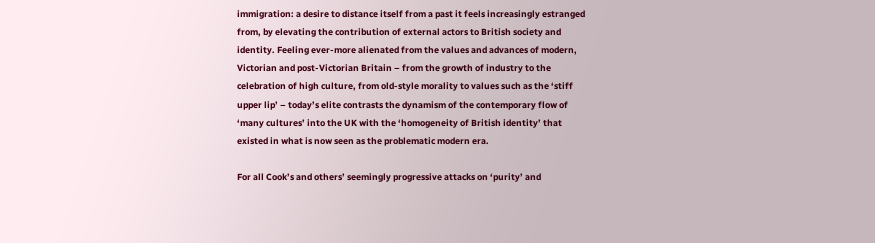immigration: a desire to distance itself from a past it feels increasingly estranged from, by elevating the contribution of external actors to British society and identity. Feeling ever-more alienated from the values and advances of modern, Victorian and post-Victorian Britain – from the growth of industry to the celebration of high culture, from old-style morality to values such as the ‘stiff upper lip’ – today’s elite contrasts the dynamism of the contemporary flow of ‘many cultures’ into the UK with the ‘homogeneity of British identity’ that existed in what is now seen as the problematic modern era.

For all Cook’s and others’ seemingly progressive attacks on ‘purity’ and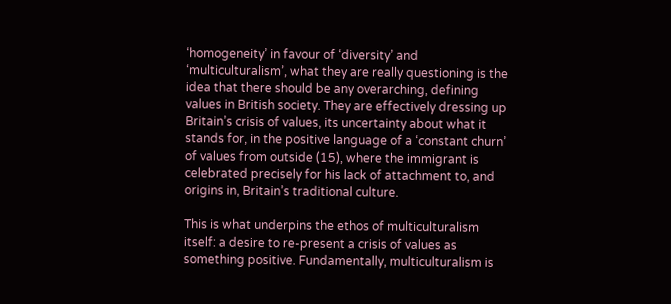‘homogeneity’ in favour of ‘diversity’ and ‘multiculturalism’, what they are really questioning is the idea that there should be any overarching, defining values in British society. They are effectively dressing up Britain’s crisis of values, its uncertainty about what it stands for, in the positive language of a ‘constant churn’ of values from outside (15), where the immigrant is celebrated precisely for his lack of attachment to, and origins in, Britain’s traditional culture.

This is what underpins the ethos of multiculturalism itself: a desire to re-present a crisis of values as something positive. Fundamentally, multiculturalism is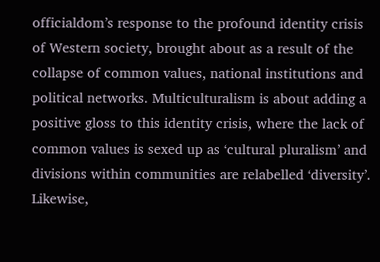officialdom’s response to the profound identity crisis of Western society, brought about as a result of the collapse of common values, national institutions and political networks. Multiculturalism is about adding a positive gloss to this identity crisis, where the lack of common values is sexed up as ‘cultural pluralism’ and divisions within communities are relabelled ‘diversity’. Likewise,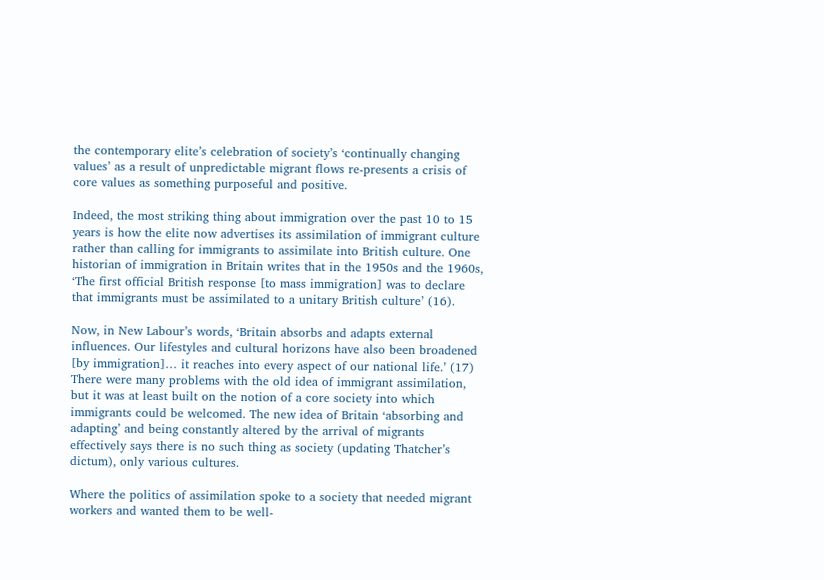the contemporary elite’s celebration of society’s ‘continually changing values’ as a result of unpredictable migrant flows re-presents a crisis of core values as something purposeful and positive.

Indeed, the most striking thing about immigration over the past 10 to 15 years is how the elite now advertises its assimilation of immigrant culture rather than calling for immigrants to assimilate into British culture. One historian of immigration in Britain writes that in the 1950s and the 1960s, ‘The first official British response [to mass immigration] was to declare that immigrants must be assimilated to a unitary British culture’ (16).

Now, in New Labour’s words, ‘Britain absorbs and adapts external influences. Our lifestyles and cultural horizons have also been broadened [by immigration]… it reaches into every aspect of our national life.’ (17) There were many problems with the old idea of immigrant assimilation, but it was at least built on the notion of a core society into which immigrants could be welcomed. The new idea of Britain ‘absorbing and adapting’ and being constantly altered by the arrival of migrants effectively says there is no such thing as society (updating Thatcher’s dictum), only various cultures.

Where the politics of assimilation spoke to a society that needed migrant workers and wanted them to be well-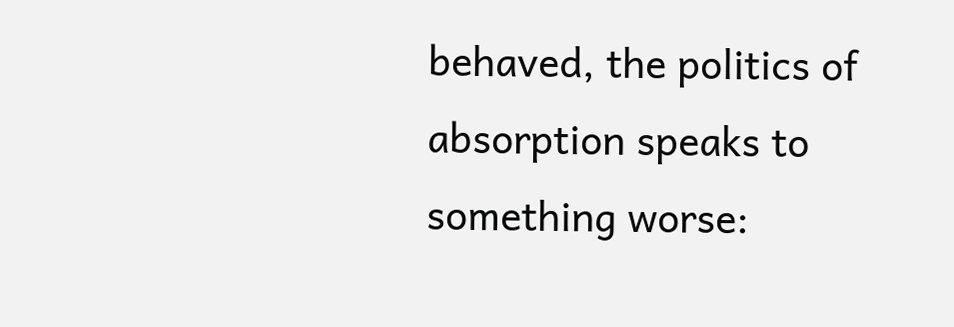behaved, the politics of absorption speaks to something worse: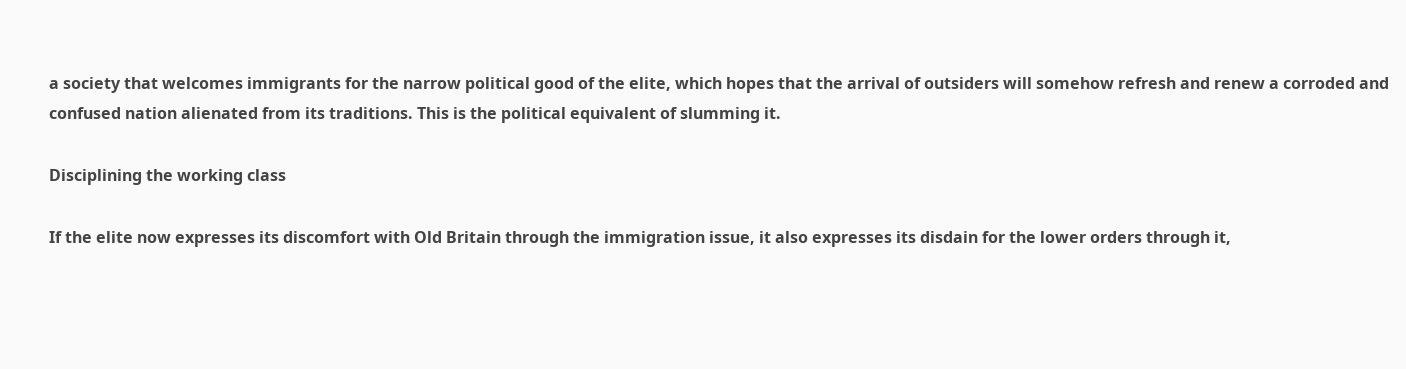a society that welcomes immigrants for the narrow political good of the elite, which hopes that the arrival of outsiders will somehow refresh and renew a corroded and confused nation alienated from its traditions. This is the political equivalent of slumming it.

Disciplining the working class

If the elite now expresses its discomfort with Old Britain through the immigration issue, it also expresses its disdain for the lower orders through it,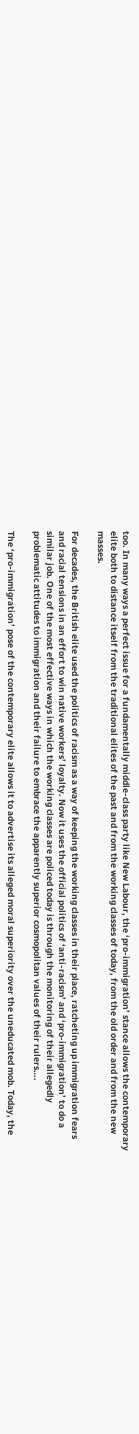too. In many ways a perfect issue for a fundamentally middle-class party like New Labour, the ‘pro-immigration’ stance allows the contemporary elite both to distance itself from the traditional elites of the past and from the working classes of today, from the old order and from the new masses.

For decades, the British elite used the politics of racism as a way of keeping the working classes in their place, ratcheting up immigration fears and racial tensions in an effort to win native workers’ loyalty. Now it uses the official politics of ‘anti-racism’ and ‘pro-immigration’ to do a similar job. One of the most effective ways in which the working classes are policed today is through the monitoring of their allegedly problematic attitudes to immigration and their failure to embrace the apparently superior cosmopolitan values of their rulers….

The ‘pro-immigration’ pose of the contemporary elite allows it to advertise its alleged moral superiority over the uneducated mob. Today, the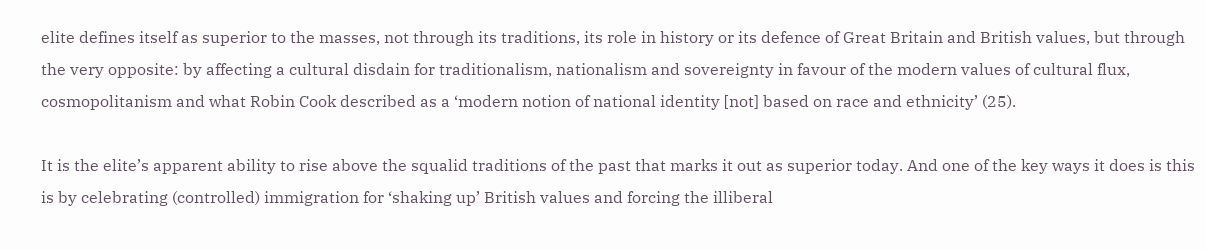elite defines itself as superior to the masses, not through its traditions, its role in history or its defence of Great Britain and British values, but through the very opposite: by affecting a cultural disdain for traditionalism, nationalism and sovereignty in favour of the modern values of cultural flux, cosmopolitanism and what Robin Cook described as a ‘modern notion of national identity [not] based on race and ethnicity’ (25).

It is the elite’s apparent ability to rise above the squalid traditions of the past that marks it out as superior today. And one of the key ways it does is this is by celebrating (controlled) immigration for ‘shaking up’ British values and forcing the illiberal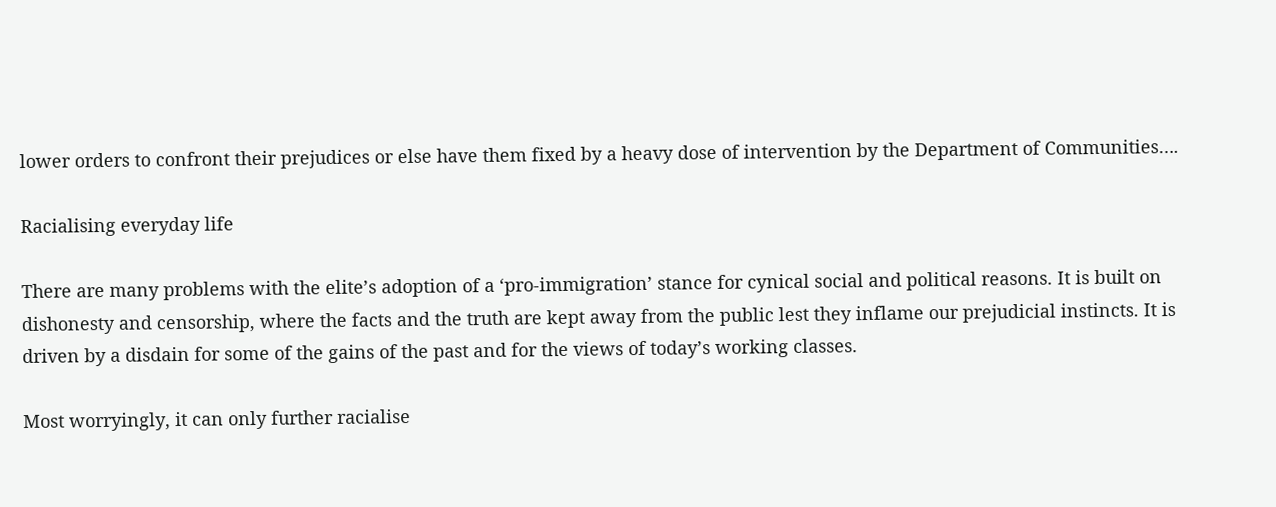lower orders to confront their prejudices or else have them fixed by a heavy dose of intervention by the Department of Communities….

Racialising everyday life

There are many problems with the elite’s adoption of a ‘pro-immigration’ stance for cynical social and political reasons. It is built on dishonesty and censorship, where the facts and the truth are kept away from the public lest they inflame our prejudicial instincts. It is driven by a disdain for some of the gains of the past and for the views of today’s working classes.

Most worryingly, it can only further racialise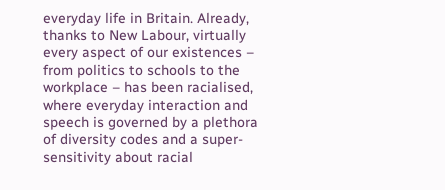everyday life in Britain. Already, thanks to New Labour, virtually every aspect of our existences – from politics to schools to the workplace – has been racialised, where everyday interaction and speech is governed by a plethora of diversity codes and a super-sensitivity about racial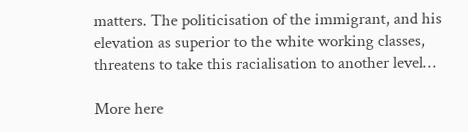matters. The politicisation of the immigrant, and his elevation as superior to the white working classes, threatens to take this racialisation to another level…

More here